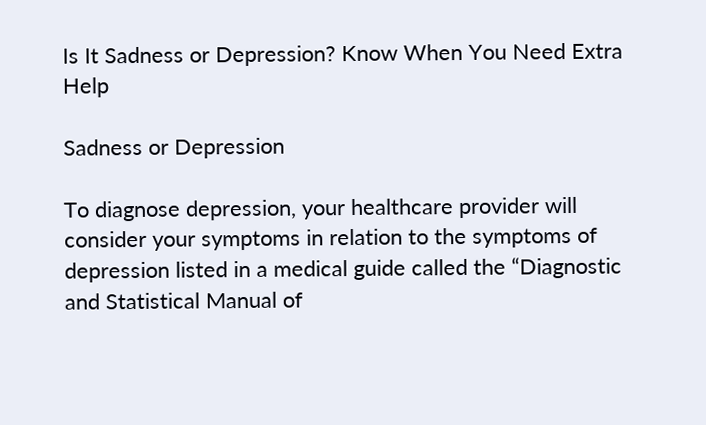Is It Sadness or Depression? Know When You Need Extra Help

Sadness or Depression

To diagnose depression, your healthcare provider will consider your symptoms in relation to the symptoms of depression listed in a medical guide called the “Diagnostic and Statistical Manual of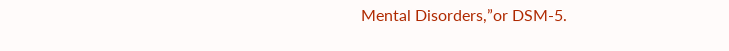Mental Disorders,”or DSM-5.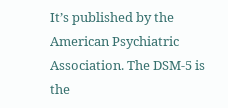It’s published by the American Psychiatric Association. The DSM-5 is the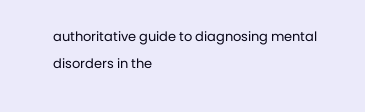authoritative guide to diagnosing mental disorders in the